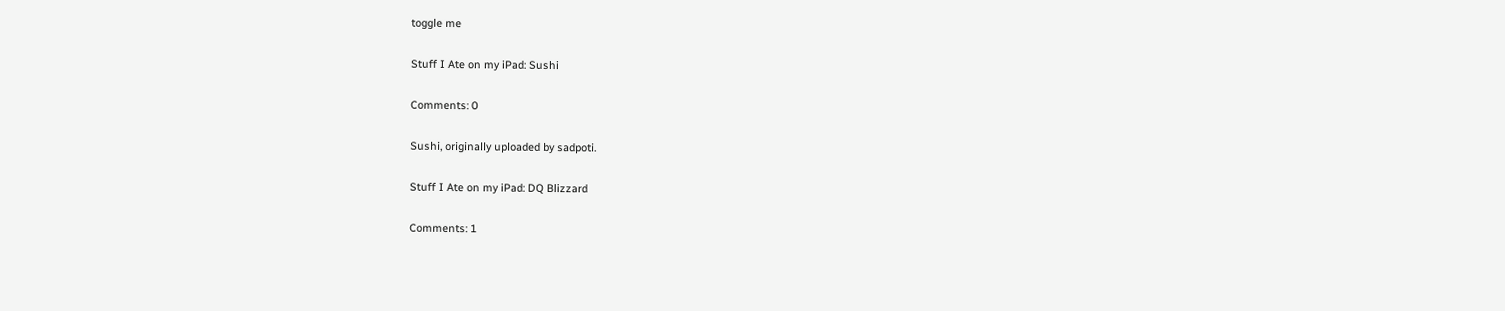toggle me

Stuff I Ate on my iPad: Sushi

Comments: 0

Sushi, originally uploaded by sadpoti.

Stuff I Ate on my iPad: DQ Blizzard

Comments: 1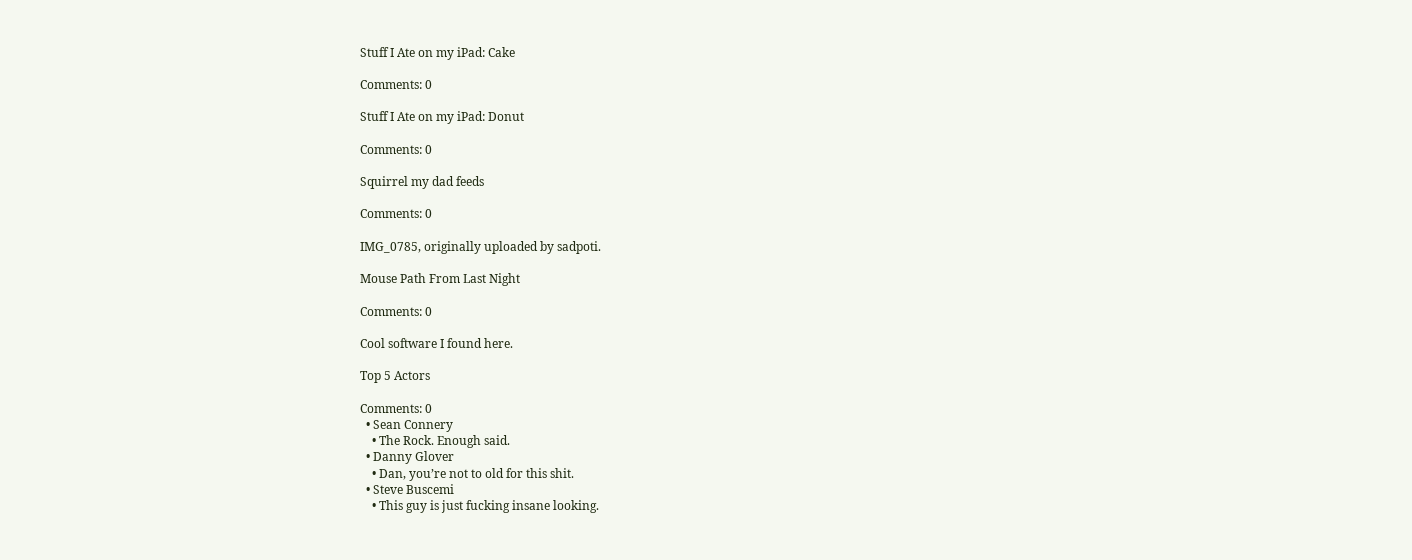Stuff I Ate on my iPad: Cake

Comments: 0

Stuff I Ate on my iPad: Donut

Comments: 0

Squirrel my dad feeds

Comments: 0

IMG_0785, originally uploaded by sadpoti.

Mouse Path From Last Night

Comments: 0

Cool software I found here.

Top 5 Actors

Comments: 0
  • Sean Connery
    • The Rock. Enough said.
  • Danny Glover
    • Dan, you’re not to old for this shit.
  • Steve Buscemi
    • This guy is just fucking insane looking.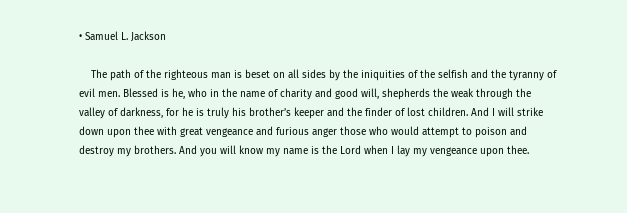• Samuel L. Jackson

    The path of the righteous man is beset on all sides by the iniquities of the selfish and the tyranny of evil men. Blessed is he, who in the name of charity and good will, shepherds the weak through the valley of darkness, for he is truly his brother’s keeper and the finder of lost children. And I will strike down upon thee with great vengeance and furious anger those who would attempt to poison and destroy my brothers. And you will know my name is the Lord when I lay my vengeance upon thee.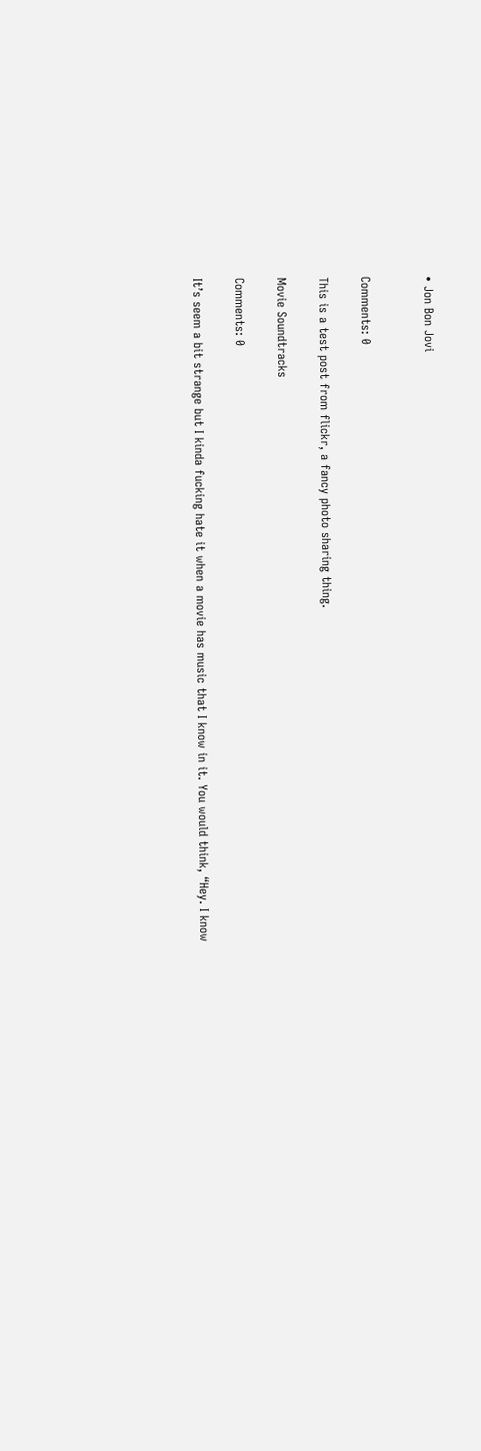• Jon Bon Jovi


Comments: 0

This is a test post from flickr, a fancy photo sharing thing.

Movie Soundtracks

Comments: 0

It’s seem a bit strange but I kinda fucking hate it when a movie has music that I know in it. You would think, “Hey. I know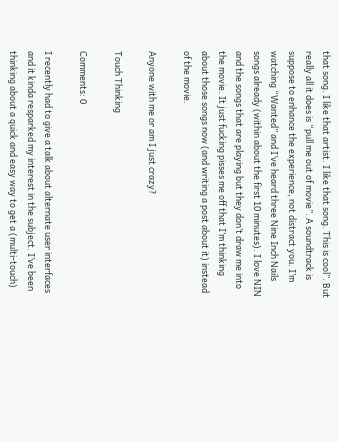that song. I like that artist. I like that song. This is cool”. But really all it does is “pull me out of movie”. A soundtrack is suppose to enhance the experience, not distract you. I’m watching “Wanted” and I’ve heard three Nine Inch Nails songs already (within about the first 10 minutes). I love NIN and the songs that are playing but they don’t draw me into the movie. It just fucking pisses me off that I’m thinking about those songs now (and writing a post about it) instead of the movie.

Anyone with me or am I just crazy?

Touch Thinking

Comments: 0

I recently had to give a talk about alternate user interfaces and it kinda resparked my interest in the subject. I’ve been thinking about a quick and easy way to get a (multi-touch)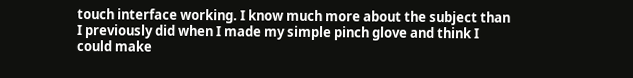touch interface working. I know much more about the subject than I previously did when I made my simple pinch glove and think I could make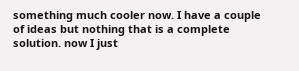something much cooler now. I have a couple of ideas but nothing that is a complete solution. now I just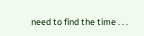need to find the time . . .